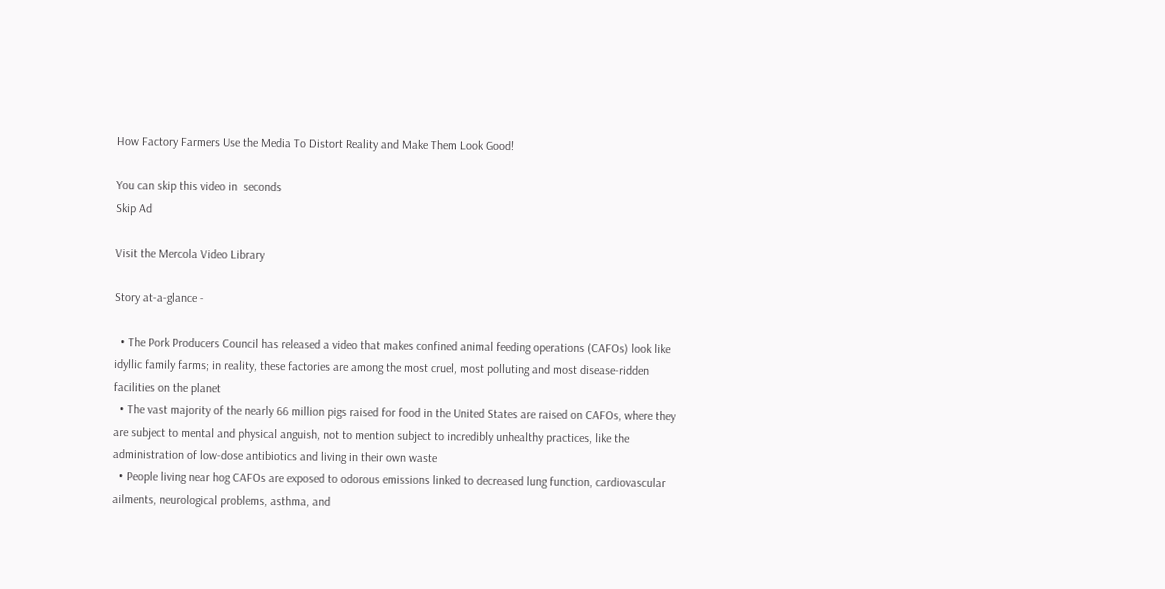How Factory Farmers Use the Media To Distort Reality and Make Them Look Good!

You can skip this video in  seconds
Skip Ad

Visit the Mercola Video Library

Story at-a-glance -

  • The Pork Producers Council has released a video that makes confined animal feeding operations (CAFOs) look like idyllic family farms; in reality, these factories are among the most cruel, most polluting and most disease-ridden facilities on the planet
  • The vast majority of the nearly 66 million pigs raised for food in the United States are raised on CAFOs, where they are subject to mental and physical anguish, not to mention subject to incredibly unhealthy practices, like the administration of low-dose antibiotics and living in their own waste
  • People living near hog CAFOs are exposed to odorous emissions linked to decreased lung function, cardiovascular ailments, neurological problems, asthma, and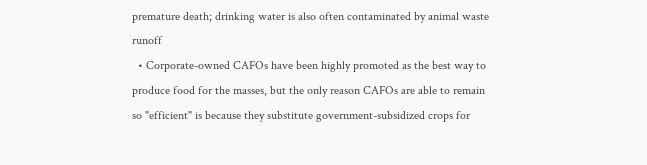premature death; drinking water is also often contaminated by animal waste runoff
  • Corporate-owned CAFOs have been highly promoted as the best way to produce food for the masses, but the only reason CAFOs are able to remain so "efficient" is because they substitute government-subsidized crops for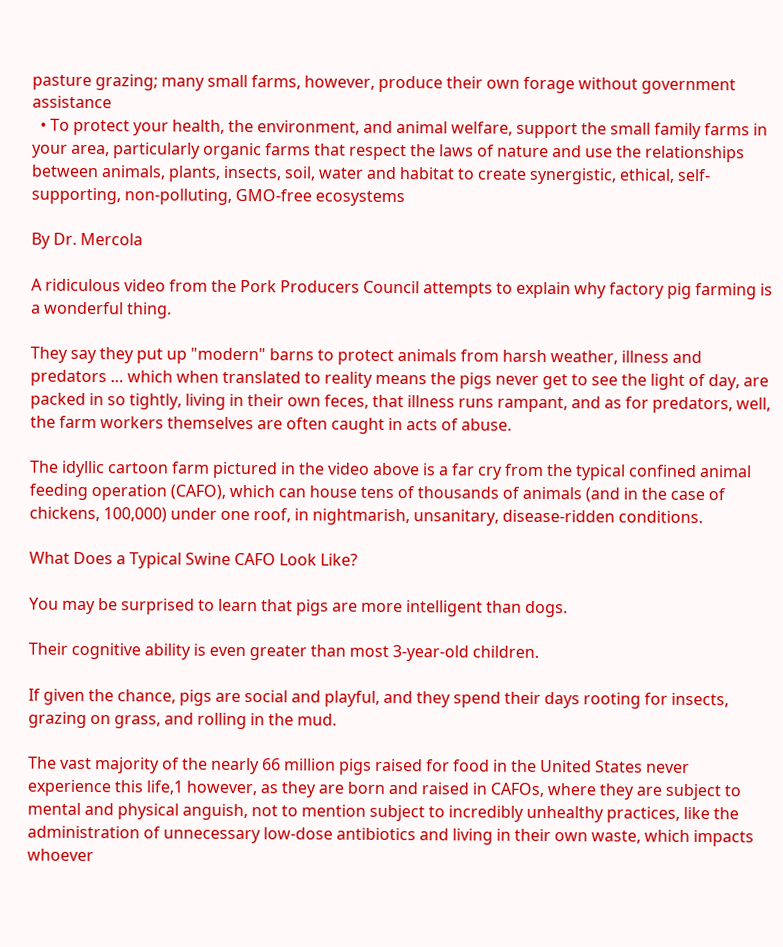pasture grazing; many small farms, however, produce their own forage without government assistance
  • To protect your health, the environment, and animal welfare, support the small family farms in your area, particularly organic farms that respect the laws of nature and use the relationships between animals, plants, insects, soil, water and habitat to create synergistic, ethical, self-supporting, non-polluting, GMO-free ecosystems

By Dr. Mercola

A ridiculous video from the Pork Producers Council attempts to explain why factory pig farming is a wonderful thing.

They say they put up "modern" barns to protect animals from harsh weather, illness and predators … which when translated to reality means the pigs never get to see the light of day, are packed in so tightly, living in their own feces, that illness runs rampant, and as for predators, well, the farm workers themselves are often caught in acts of abuse.

The idyllic cartoon farm pictured in the video above is a far cry from the typical confined animal feeding operation (CAFO), which can house tens of thousands of animals (and in the case of chickens, 100,000) under one roof, in nightmarish, unsanitary, disease-ridden conditions.

What Does a Typical Swine CAFO Look Like?

You may be surprised to learn that pigs are more intelligent than dogs.

Their cognitive ability is even greater than most 3-year-old children.

If given the chance, pigs are social and playful, and they spend their days rooting for insects, grazing on grass, and rolling in the mud.

The vast majority of the nearly 66 million pigs raised for food in the United States never experience this life,1 however, as they are born and raised in CAFOs, where they are subject to mental and physical anguish, not to mention subject to incredibly unhealthy practices, like the administration of unnecessary low-dose antibiotics and living in their own waste, which impacts whoever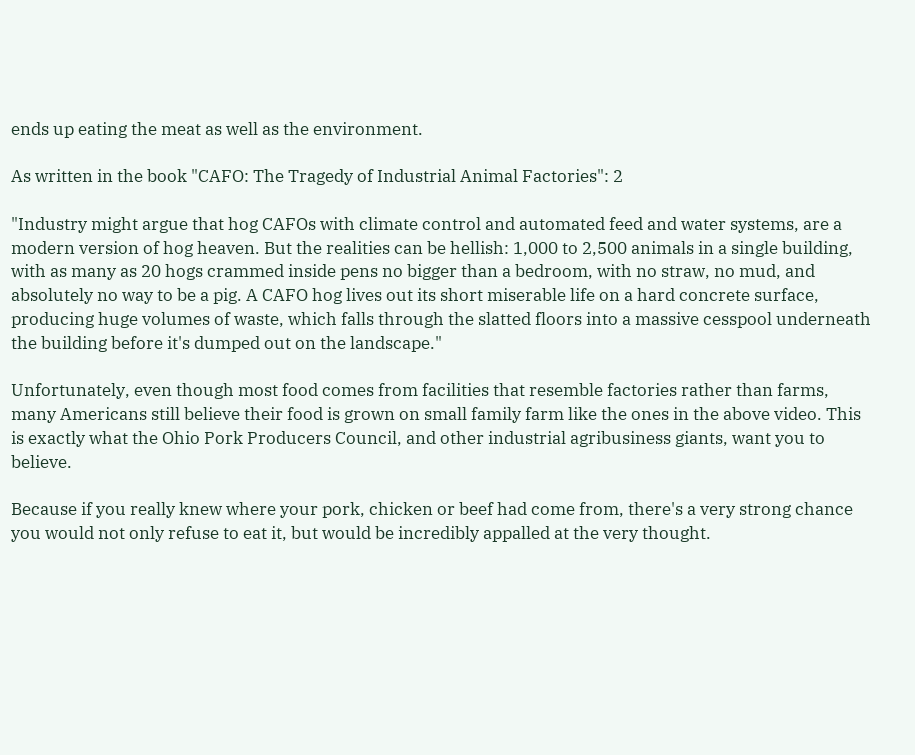ends up eating the meat as well as the environment.

As written in the book "CAFO: The Tragedy of Industrial Animal Factories": 2

"Industry might argue that hog CAFOs with climate control and automated feed and water systems, are a modern version of hog heaven. But the realities can be hellish: 1,000 to 2,500 animals in a single building, with as many as 20 hogs crammed inside pens no bigger than a bedroom, with no straw, no mud, and absolutely no way to be a pig. A CAFO hog lives out its short miserable life on a hard concrete surface, producing huge volumes of waste, which falls through the slatted floors into a massive cesspool underneath the building before it's dumped out on the landscape."

Unfortunately, even though most food comes from facilities that resemble factories rather than farms, many Americans still believe their food is grown on small family farm like the ones in the above video. This is exactly what the Ohio Pork Producers Council, and other industrial agribusiness giants, want you to believe.

Because if you really knew where your pork, chicken or beef had come from, there's a very strong chance you would not only refuse to eat it, but would be incredibly appalled at the very thought.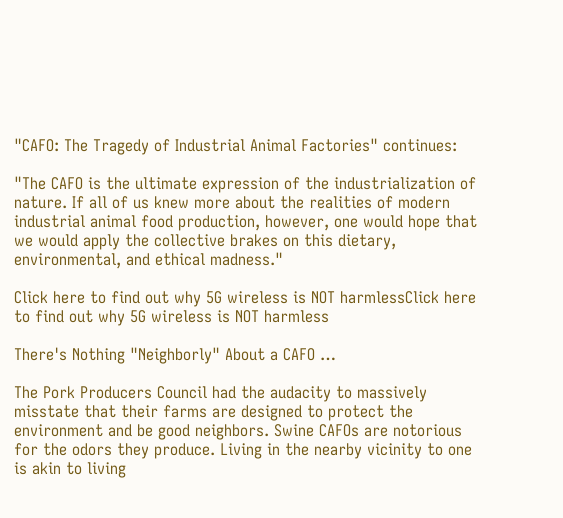"CAFO: The Tragedy of Industrial Animal Factories" continues:

"The CAFO is the ultimate expression of the industrialization of nature. If all of us knew more about the realities of modern industrial animal food production, however, one would hope that we would apply the collective brakes on this dietary, environmental, and ethical madness."

Click here to find out why 5G wireless is NOT harmlessClick here to find out why 5G wireless is NOT harmless

There's Nothing "Neighborly" About a CAFO …

The Pork Producers Council had the audacity to massively misstate that their farms are designed to protect the environment and be good neighbors. Swine CAFOs are notorious for the odors they produce. Living in the nearby vicinity to one is akin to living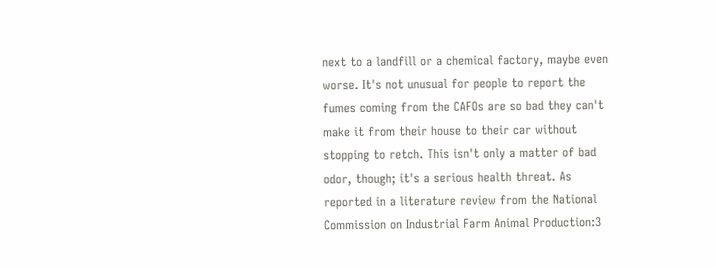next to a landfill or a chemical factory, maybe even worse. It's not unusual for people to report the fumes coming from the CAFOs are so bad they can't make it from their house to their car without stopping to retch. This isn't only a matter of bad odor, though; it's a serious health threat. As reported in a literature review from the National Commission on Industrial Farm Animal Production:3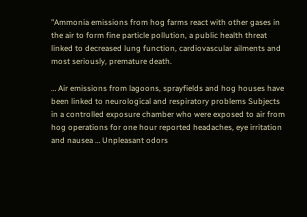"Ammonia emissions from hog farms react with other gases in the air to form fine particle pollution, a public health threat linked to decreased lung function, cardiovascular ailments and most seriously, premature death.

… Air emissions from lagoons, sprayfields and hog houses have been linked to neurological and respiratory problems Subjects in a controlled exposure chamber who were exposed to air from hog operations for one hour reported headaches, eye irritation and nausea … Unpleasant odors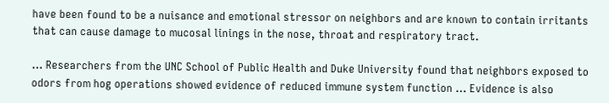have been found to be a nuisance and emotional stressor on neighbors and are known to contain irritants that can cause damage to mucosal linings in the nose, throat and respiratory tract.

… Researchers from the UNC School of Public Health and Duke University found that neighbors exposed to odors from hog operations showed evidence of reduced immune system function … Evidence is also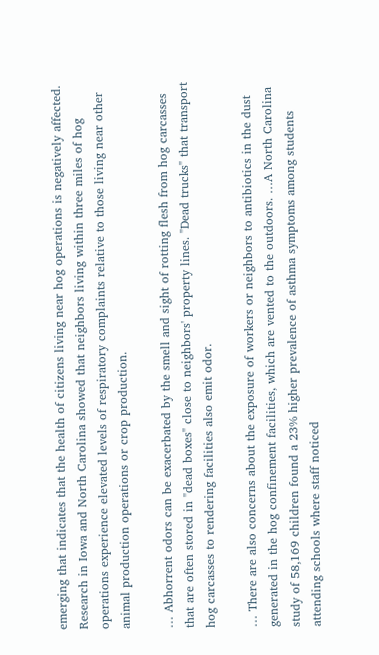emerging that indicates that the health of citizens living near hog operations is negatively affected. Research in Iowa and North Carolina showed that neighbors living within three miles of hog operations experience elevated levels of respiratory complaints relative to those living near other animal production operations or crop production.

… Abhorrent odors can be exacerbated by the smell and sight of rotting flesh from hog carcasses that are often stored in "dead boxes" close to neighbors' property lines. "Dead trucks" that transport hog carcasses to rendering facilities also emit odor.

… There are also concerns about the exposure of workers or neighbors to antibiotics in the dust generated in the hog confinement facilities, which are vented to the outdoors. …A North Carolina study of 58,169 children found a 23% higher prevalence of asthma symptoms among students attending schools where staff noticed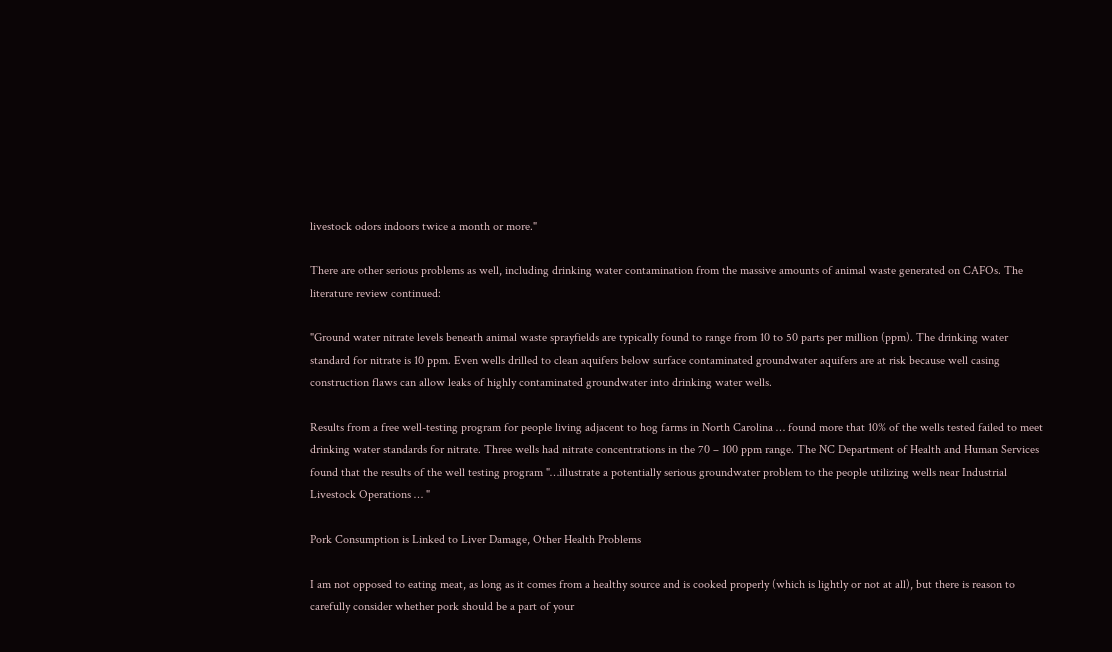livestock odors indoors twice a month or more."

There are other serious problems as well, including drinking water contamination from the massive amounts of animal waste generated on CAFOs. The literature review continued:

"Ground water nitrate levels beneath animal waste sprayfields are typically found to range from 10 to 50 parts per million (ppm). The drinking water standard for nitrate is 10 ppm. Even wells drilled to clean aquifers below surface contaminated groundwater aquifers are at risk because well casing construction flaws can allow leaks of highly contaminated groundwater into drinking water wells.

Results from a free well-testing program for people living adjacent to hog farms in North Carolina … found more that 10% of the wells tested failed to meet drinking water standards for nitrate. Three wells had nitrate concentrations in the 70 – 100 ppm range. The NC Department of Health and Human Services found that the results of the well testing program "…illustrate a potentially serious groundwater problem to the people utilizing wells near Industrial Livestock Operations … "

Pork Consumption is Linked to Liver Damage, Other Health Problems

I am not opposed to eating meat, as long as it comes from a healthy source and is cooked properly (which is lightly or not at all), but there is reason to carefully consider whether pork should be a part of your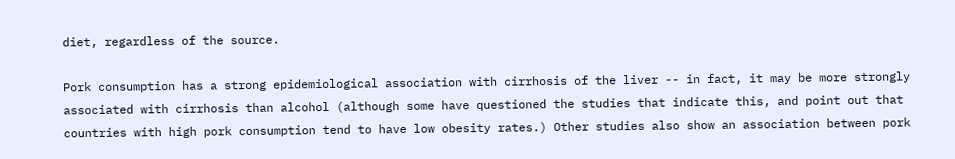diet, regardless of the source.

Pork consumption has a strong epidemiological association with cirrhosis of the liver -- in fact, it may be more strongly associated with cirrhosis than alcohol (although some have questioned the studies that indicate this, and point out that countries with high pork consumption tend to have low obesity rates.) Other studies also show an association between pork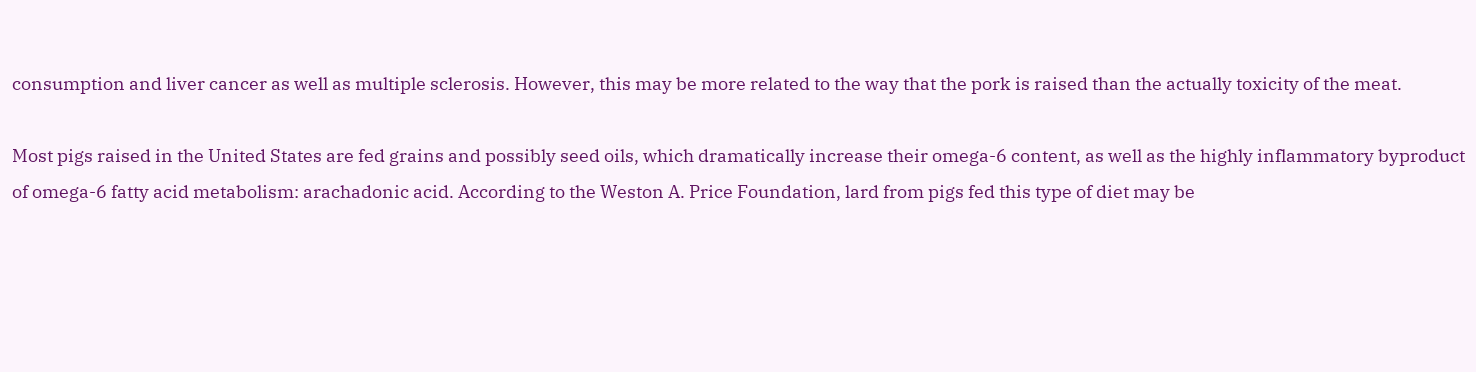consumption and liver cancer as well as multiple sclerosis. However, this may be more related to the way that the pork is raised than the actually toxicity of the meat.

Most pigs raised in the United States are fed grains and possibly seed oils, which dramatically increase their omega-6 content, as well as the highly inflammatory byproduct of omega-6 fatty acid metabolism: arachadonic acid. According to the Weston A. Price Foundation, lard from pigs fed this type of diet may be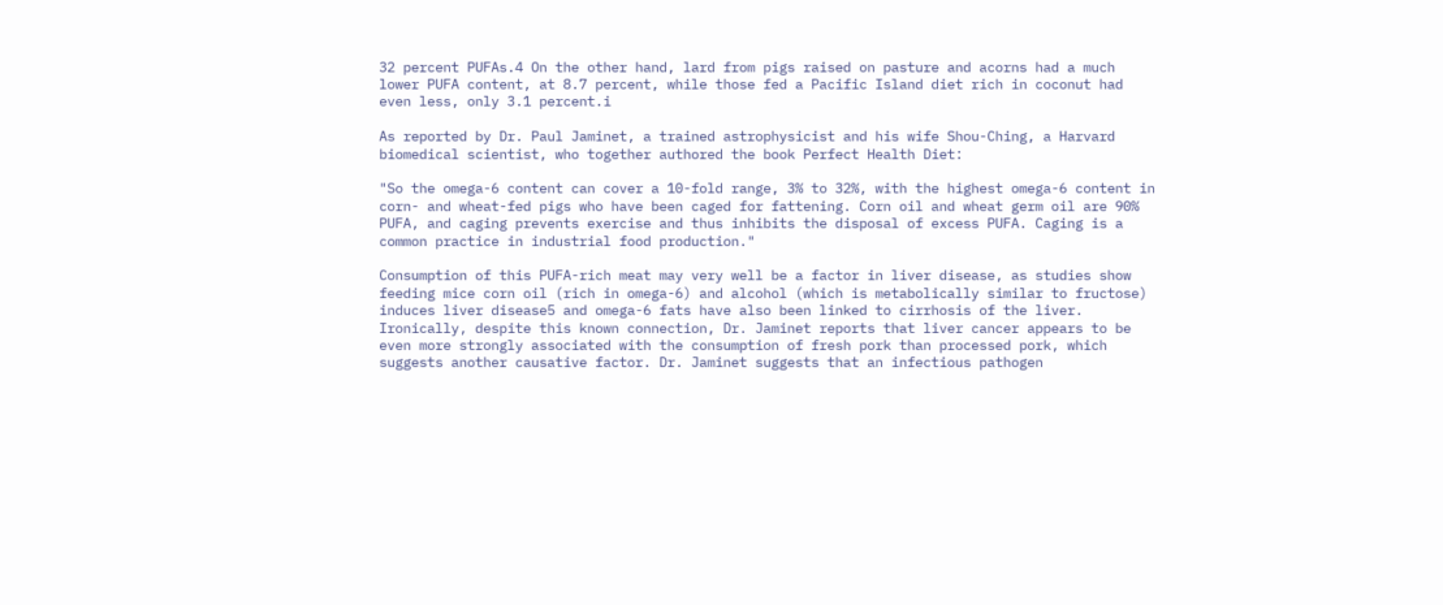32 percent PUFAs.4 On the other hand, lard from pigs raised on pasture and acorns had a much lower PUFA content, at 8.7 percent, while those fed a Pacific Island diet rich in coconut had even less, only 3.1 percent.i

As reported by Dr. Paul Jaminet, a trained astrophysicist and his wife Shou-Ching, a Harvard biomedical scientist, who together authored the book Perfect Health Diet:

"So the omega-6 content can cover a 10-fold range, 3% to 32%, with the highest omega-6 content in corn- and wheat-fed pigs who have been caged for fattening. Corn oil and wheat germ oil are 90% PUFA, and caging prevents exercise and thus inhibits the disposal of excess PUFA. Caging is a common practice in industrial food production."

Consumption of this PUFA-rich meat may very well be a factor in liver disease, as studies show feeding mice corn oil (rich in omega-6) and alcohol (which is metabolically similar to fructose) induces liver disease5 and omega-6 fats have also been linked to cirrhosis of the liver. Ironically, despite this known connection, Dr. Jaminet reports that liver cancer appears to be even more strongly associated with the consumption of fresh pork than processed pork, which suggests another causative factor. Dr. Jaminet suggests that an infectious pathogen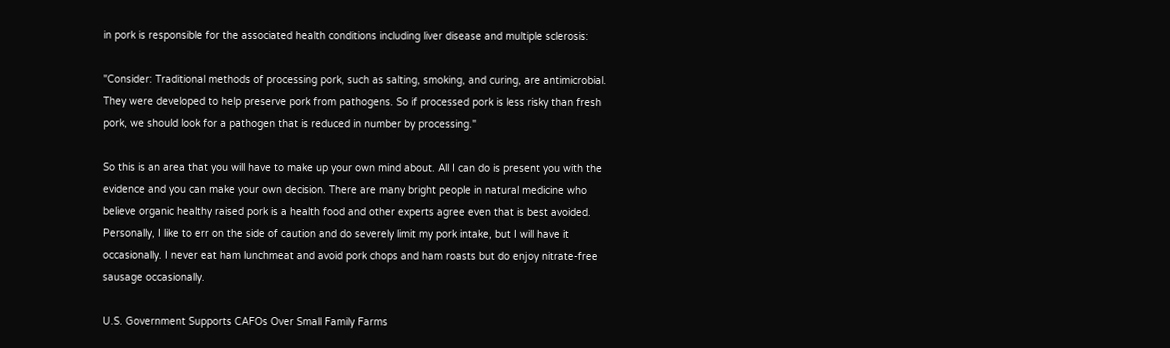in pork is responsible for the associated health conditions including liver disease and multiple sclerosis:

"Consider: Traditional methods of processing pork, such as salting, smoking, and curing, are antimicrobial. They were developed to help preserve pork from pathogens. So if processed pork is less risky than fresh pork, we should look for a pathogen that is reduced in number by processing."

So this is an area that you will have to make up your own mind about. All I can do is present you with the evidence and you can make your own decision. There are many bright people in natural medicine who believe organic healthy raised pork is a health food and other experts agree even that is best avoided. Personally, I like to err on the side of caution and do severely limit my pork intake, but I will have it occasionally. I never eat ham lunchmeat and avoid pork chops and ham roasts but do enjoy nitrate-free sausage occasionally.

U.S. Government Supports CAFOs Over Small Family Farms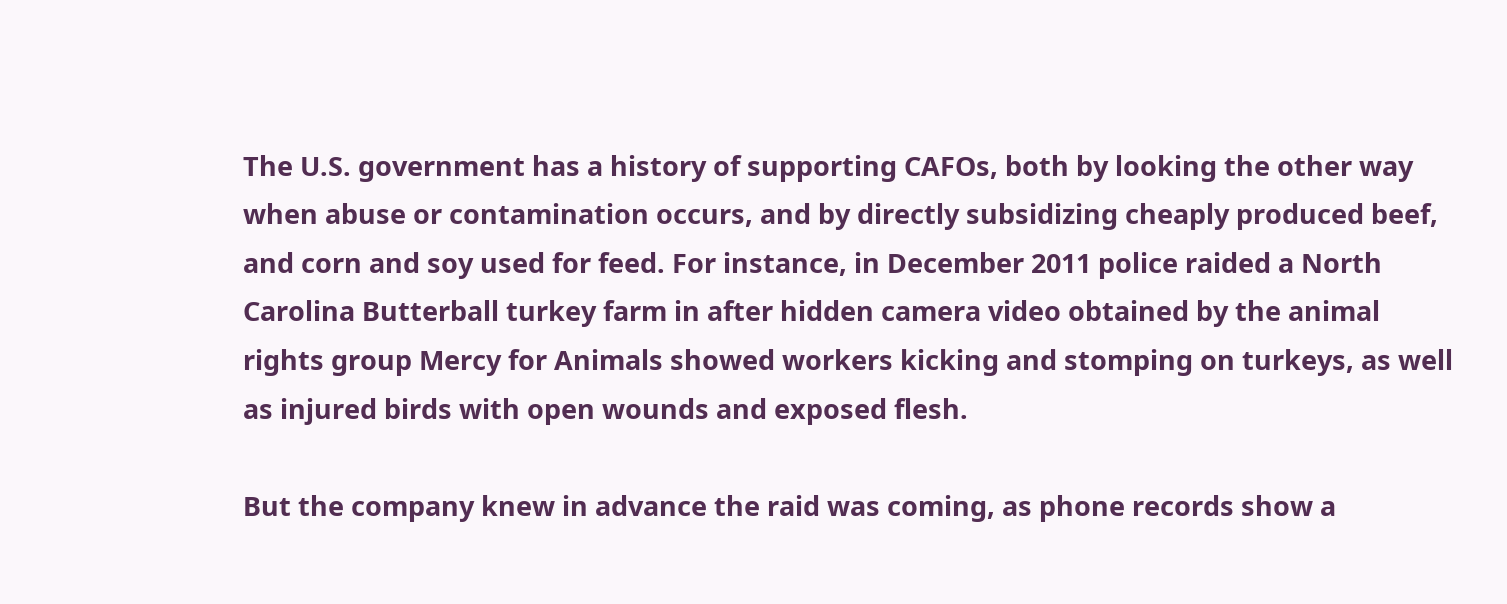The U.S. government has a history of supporting CAFOs, both by looking the other way when abuse or contamination occurs, and by directly subsidizing cheaply produced beef, and corn and soy used for feed. For instance, in December 2011 police raided a North Carolina Butterball turkey farm in after hidden camera video obtained by the animal rights group Mercy for Animals showed workers kicking and stomping on turkeys, as well as injured birds with open wounds and exposed flesh.

But the company knew in advance the raid was coming, as phone records show a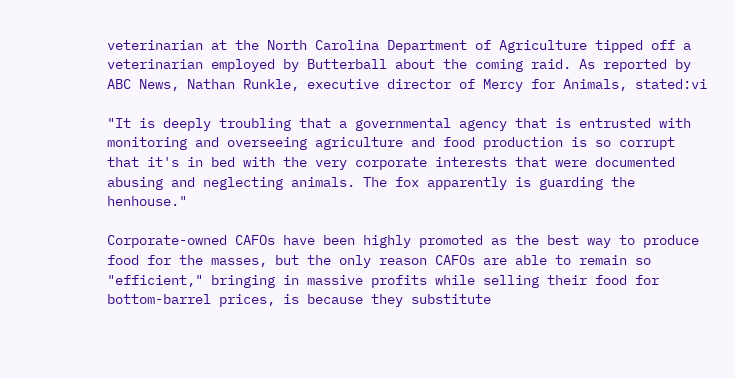veterinarian at the North Carolina Department of Agriculture tipped off a veterinarian employed by Butterball about the coming raid. As reported by ABC News, Nathan Runkle, executive director of Mercy for Animals, stated:vi

"It is deeply troubling that a governmental agency that is entrusted with monitoring and overseeing agriculture and food production is so corrupt that it's in bed with the very corporate interests that were documented abusing and neglecting animals. The fox apparently is guarding the henhouse."

Corporate-owned CAFOs have been highly promoted as the best way to produce food for the masses, but the only reason CAFOs are able to remain so "efficient," bringing in massive profits while selling their food for bottom-barrel prices, is because they substitute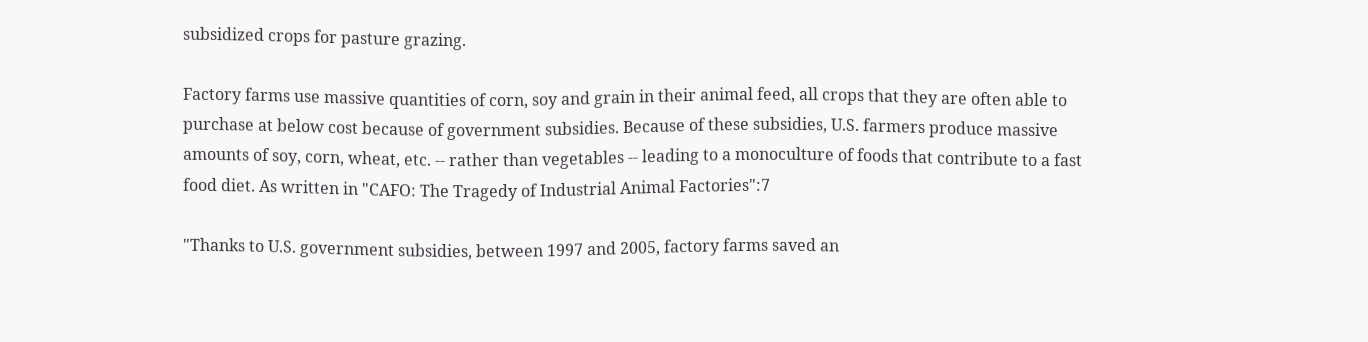subsidized crops for pasture grazing.

Factory farms use massive quantities of corn, soy and grain in their animal feed, all crops that they are often able to purchase at below cost because of government subsidies. Because of these subsidies, U.S. farmers produce massive amounts of soy, corn, wheat, etc. -- rather than vegetables -- leading to a monoculture of foods that contribute to a fast food diet. As written in "CAFO: The Tragedy of Industrial Animal Factories":7

"Thanks to U.S. government subsidies, between 1997 and 2005, factory farms saved an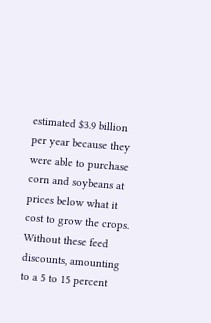estimated $3.9 billion per year because they were able to purchase corn and soybeans at prices below what it cost to grow the crops. Without these feed discounts, amounting to a 5 to 15 percent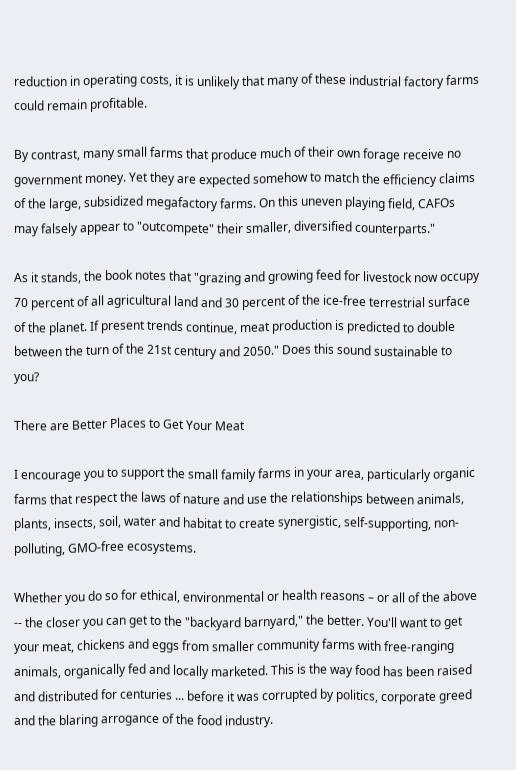reduction in operating costs, it is unlikely that many of these industrial factory farms could remain profitable.

By contrast, many small farms that produce much of their own forage receive no government money. Yet they are expected somehow to match the efficiency claims of the large, subsidized megafactory farms. On this uneven playing field, CAFOs may falsely appear to "outcompete" their smaller, diversified counterparts."

As it stands, the book notes that "grazing and growing feed for livestock now occupy 70 percent of all agricultural land and 30 percent of the ice-free terrestrial surface of the planet. If present trends continue, meat production is predicted to double between the turn of the 21st century and 2050." Does this sound sustainable to you?

There are Better Places to Get Your Meat

I encourage you to support the small family farms in your area, particularly organic farms that respect the laws of nature and use the relationships between animals, plants, insects, soil, water and habitat to create synergistic, self-supporting, non-polluting, GMO-free ecosystems.

Whether you do so for ethical, environmental or health reasons – or all of the above -- the closer you can get to the "backyard barnyard," the better. You'll want to get your meat, chickens and eggs from smaller community farms with free-ranging animals, organically fed and locally marketed. This is the way food has been raised and distributed for centuries ... before it was corrupted by politics, corporate greed and the blaring arrogance of the food industry.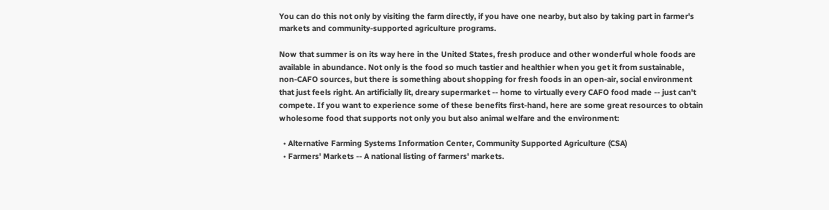You can do this not only by visiting the farm directly, if you have one nearby, but also by taking part in farmer's markets and community-supported agriculture programs.

Now that summer is on its way here in the United States, fresh produce and other wonderful whole foods are available in abundance. Not only is the food so much tastier and healthier when you get it from sustainable, non-CAFO sources, but there is something about shopping for fresh foods in an open-air, social environment that just feels right. An artificially lit, dreary supermarket -- home to virtually every CAFO food made -- just can't compete. If you want to experience some of these benefits first-hand, here are some great resources to obtain wholesome food that supports not only you but also animal welfare and the environment:

  • Alternative Farming Systems Information Center, Community Supported Agriculture (CSA)
  • Farmers' Markets -- A national listing of farmers' markets.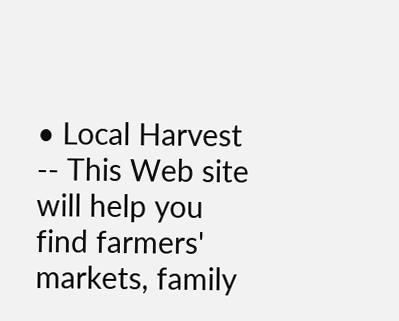• Local Harvest -- This Web site will help you find farmers' markets, family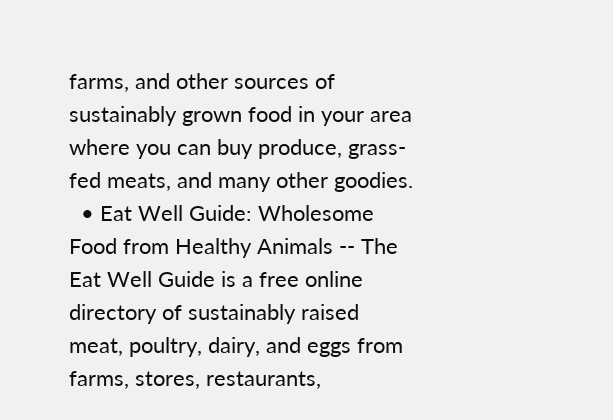farms, and other sources of sustainably grown food in your area where you can buy produce, grass-fed meats, and many other goodies.
  • Eat Well Guide: Wholesome Food from Healthy Animals -- The Eat Well Guide is a free online directory of sustainably raised meat, poultry, dairy, and eggs from farms, stores, restaurants,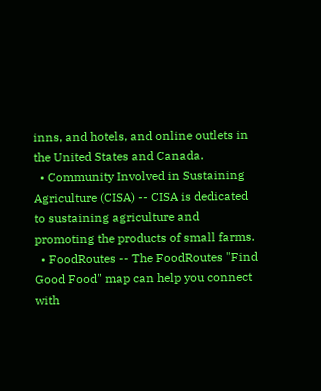inns, and hotels, and online outlets in the United States and Canada.
  • Community Involved in Sustaining Agriculture (CISA) -- CISA is dedicated to sustaining agriculture and promoting the products of small farms.
  • FoodRoutes -- The FoodRoutes "Find Good Food" map can help you connect with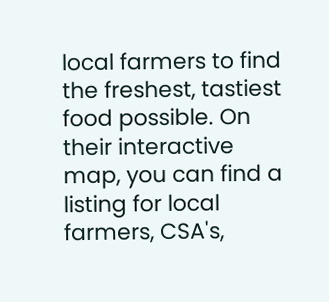local farmers to find the freshest, tastiest food possible. On their interactive map, you can find a listing for local farmers, CSA's,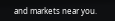and markets near you.